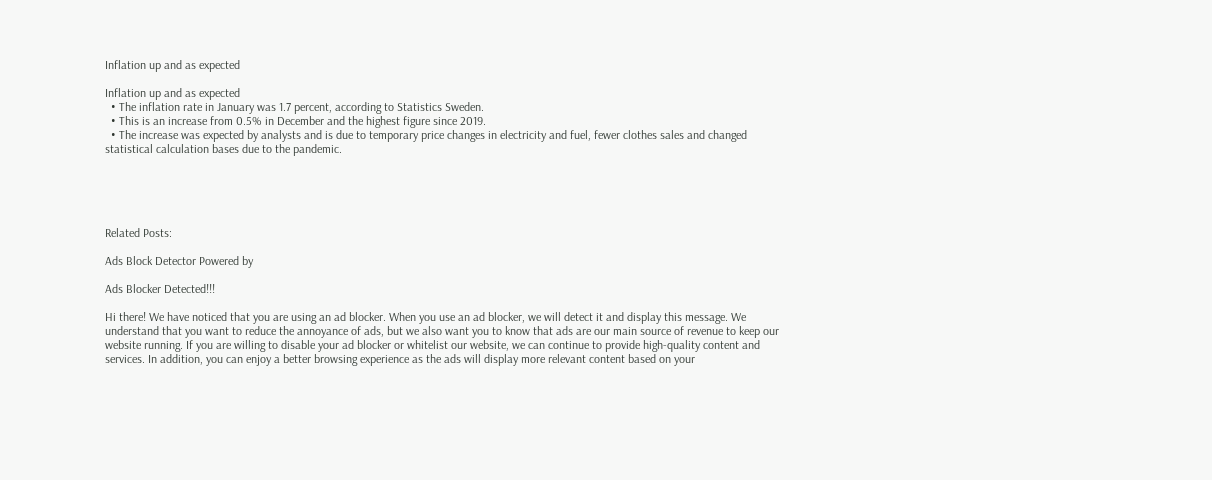Inflation up and as expected

Inflation up and as expected
  • The inflation rate in January was 1.7 percent, according to Statistics Sweden.
  • This is an increase from 0.5% in December and the highest figure since 2019.
  • The increase was expected by analysts and is due to temporary price changes in electricity and fuel, fewer clothes sales and changed statistical calculation bases due to the pandemic.





Related Posts:

Ads Block Detector Powered by

Ads Blocker Detected!!!

Hi there! We have noticed that you are using an ad blocker. When you use an ad blocker, we will detect it and display this message. We understand that you want to reduce the annoyance of ads, but we also want you to know that ads are our main source of revenue to keep our website running. If you are willing to disable your ad blocker or whitelist our website, we can continue to provide high-quality content and services. In addition, you can enjoy a better browsing experience as the ads will display more relevant content based on your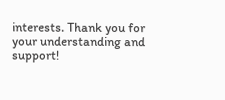interests. Thank you for your understanding and support!